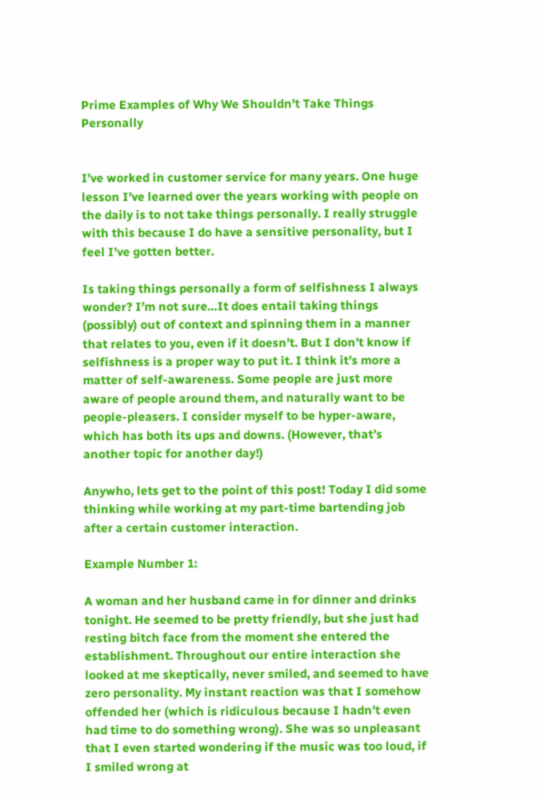Prime Examples of Why We Shouldn’t Take Things Personally


I’ve worked in customer service for many years. One huge lesson I’ve learned over the years working with people on the daily is to not take things personally. I really struggle with this because I do have a sensitive personality, but I feel I’ve gotten better.

Is taking things personally a form of selfishness I always wonder? I’m not sure…It does entail taking things (possibly) out of context and spinning them in a manner that relates to you, even if it doesn’t. But I don’t know if selfishness is a proper way to put it. I think it’s more a matter of self-awareness. Some people are just more aware of people around them, and naturally want to be people-pleasers. I consider myself to be hyper-aware, which has both its ups and downs. (However, that’s another topic for another day!)

Anywho, lets get to the point of this post! Today I did some thinking while working at my part-time bartending job after a certain customer interaction.

Example Number 1:

A woman and her husband came in for dinner and drinks tonight. He seemed to be pretty friendly, but she just had resting bitch face from the moment she entered the establishment. Throughout our entire interaction she looked at me skeptically, never smiled, and seemed to have zero personality. My instant reaction was that I somehow offended her (which is ridiculous because I hadn’t even had time to do something wrong). She was so unpleasant that I even started wondering if the music was too loud, if I smiled wrong at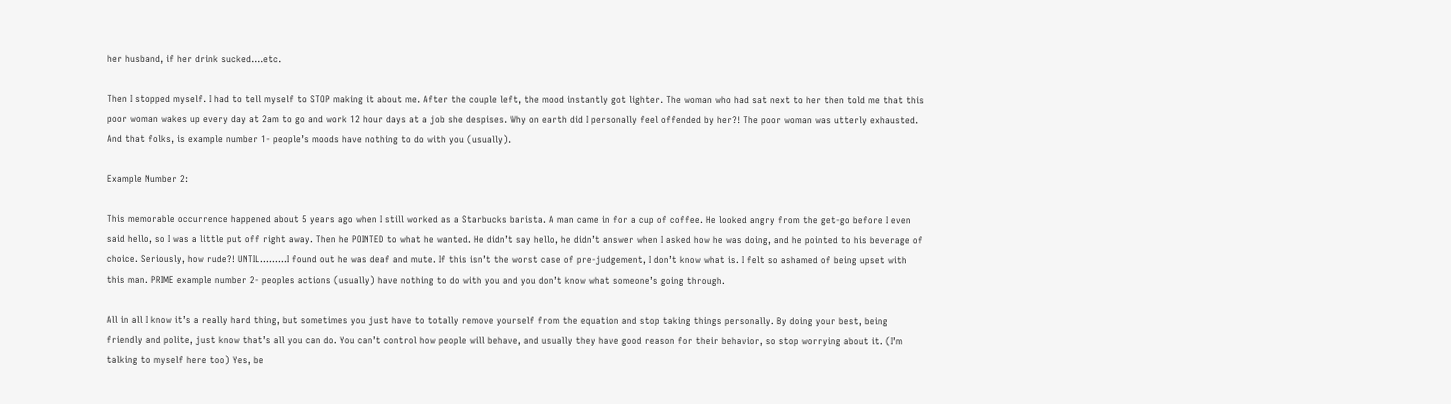her husband, if her drink sucked….etc.

Then I stopped myself. I had to tell myself to STOP making it about me. After the couple left, the mood instantly got lighter. The woman who had sat next to her then told me that this poor woman wakes up every day at 2am to go and work 12 hour days at a job she despises. Why on earth did I personally feel offended by her?! The poor woman was utterly exhausted. And that folks, is example number 1- people’s moods have nothing to do with you (usually).

Example Number 2:

This memorable occurrence happened about 5 years ago when I still worked as a Starbucks barista. A man came in for a cup of coffee. He looked angry from the get-go before I even said hello, so I was a little put off right away. Then he POINTED to what he wanted. He didn’t say hello, he didn’t answer when I asked how he was doing, and he pointed to his beverage of choice. Seriously, how rude?! UNTIL………I found out he was deaf and mute. If this isn’t the worst case of pre-judgement, I don’t know what is. I felt so ashamed of being upset with this man. PRIME example number 2- peoples actions (usually) have nothing to do with you and you don’t know what someone’s going through.

All in all I know it’s a really hard thing, but sometimes you just have to totally remove yourself from the equation and stop taking things personally. By doing your best, being friendly and polite, just know that’s all you can do. You can’t control how people will behave, and usually they have good reason for their behavior, so stop worrying about it. (I’m talking to myself here too) Yes, be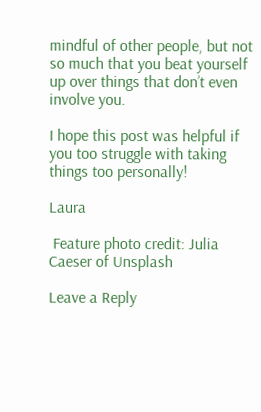mindful of other people, but not so much that you beat yourself up over things that don’t even involve you.

I hope this post was helpful if you too struggle with taking things too personally!

Laura

 Feature photo credit: Julia Caeser of Unsplash

Leave a Reply